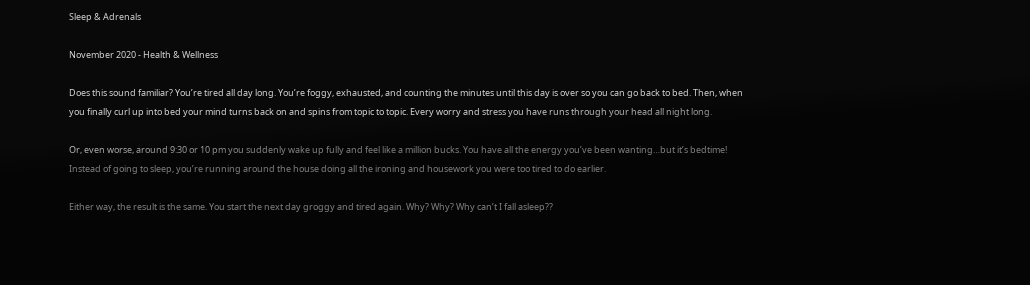Sleep & Adrenals

November 2020 - Health & Wellness

Does this sound familiar? You’re tired all day long. You’re foggy, exhausted, and counting the minutes until this day is over so you can go back to bed. Then, when you finally curl up into bed your mind turns back on and spins from topic to topic. Every worry and stress you have runs through your head all night long.

Or, even worse, around 9:30 or 10 pm you suddenly wake up fully and feel like a million bucks. You have all the energy you’ve been wanting…but it’s bedtime! Instead of going to sleep, you’re running around the house doing all the ironing and housework you were too tired to do earlier.

Either way, the result is the same. You start the next day groggy and tired again. Why? Why? Why can’t I fall asleep??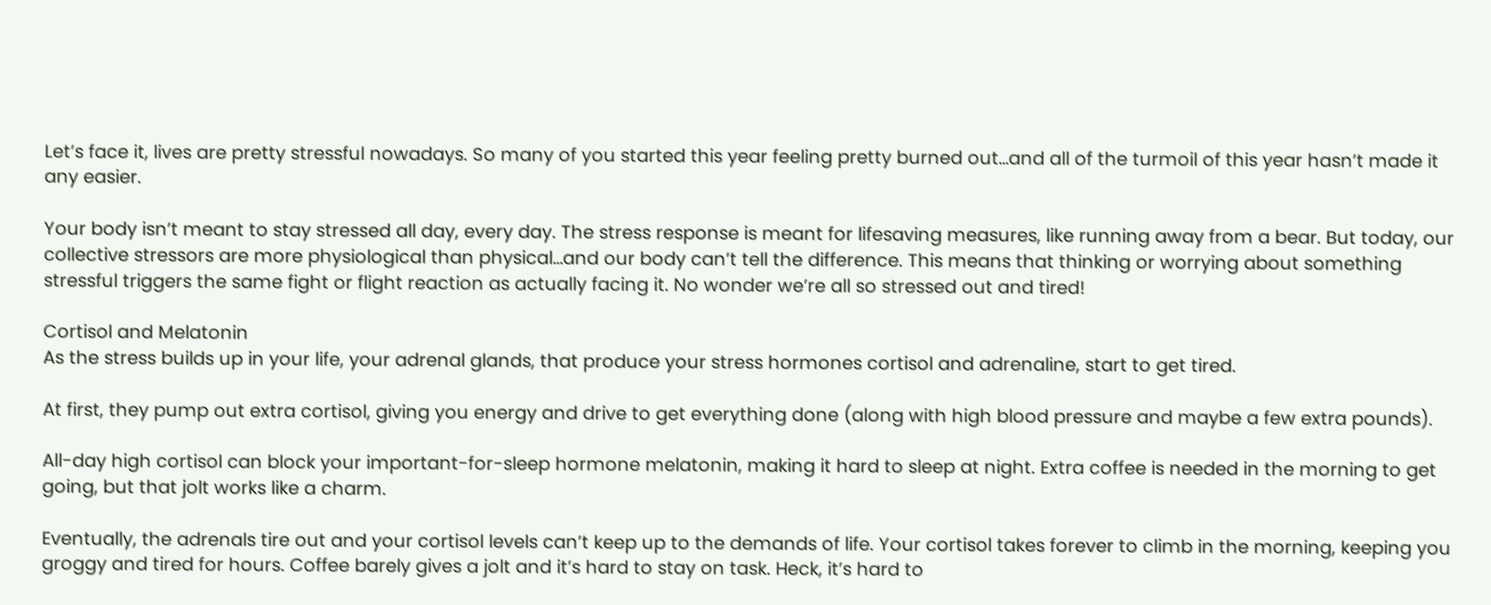Let’s face it, lives are pretty stressful nowadays. So many of you started this year feeling pretty burned out…and all of the turmoil of this year hasn’t made it any easier.

Your body isn’t meant to stay stressed all day, every day. The stress response is meant for lifesaving measures, like running away from a bear. But today, our collective stressors are more physiological than physical…and our body can’t tell the difference. This means that thinking or worrying about something stressful triggers the same fight or flight reaction as actually facing it. No wonder we’re all so stressed out and tired!

Cortisol and Melatonin
As the stress builds up in your life, your adrenal glands, that produce your stress hormones cortisol and adrenaline, start to get tired.

At first, they pump out extra cortisol, giving you energy and drive to get everything done (along with high blood pressure and maybe a few extra pounds).

All-day high cortisol can block your important-for-sleep hormone melatonin, making it hard to sleep at night. Extra coffee is needed in the morning to get going, but that jolt works like a charm.

Eventually, the adrenals tire out and your cortisol levels can’t keep up to the demands of life. Your cortisol takes forever to climb in the morning, keeping you groggy and tired for hours. Coffee barely gives a jolt and it’s hard to stay on task. Heck, it’s hard to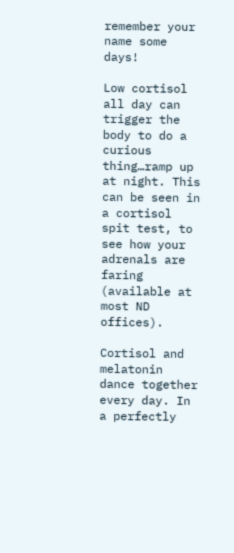remember your name some days!

Low cortisol all day can trigger the body to do a curious thing…ramp up at night. This can be seen in a cortisol spit test, to see how your adrenals are faring (available at most ND offices).

Cortisol and melatonin dance together every day. In a perfectly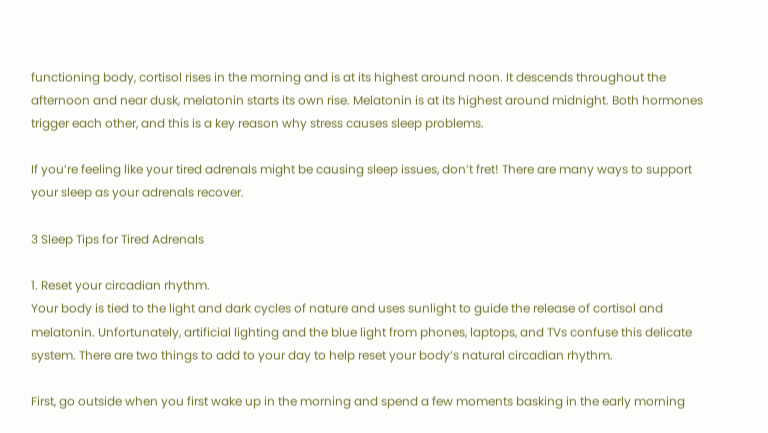functioning body, cortisol rises in the morning and is at its highest around noon. It descends throughout the afternoon and near dusk, melatonin starts its own rise. Melatonin is at its highest around midnight. Both hormones trigger each other, and this is a key reason why stress causes sleep problems.

If you’re feeling like your tired adrenals might be causing sleep issues, don’t fret! There are many ways to support your sleep as your adrenals recover.

3 Sleep Tips for Tired Adrenals

1. Reset your circadian rhythm.
Your body is tied to the light and dark cycles of nature and uses sunlight to guide the release of cortisol and melatonin. Unfortunately, artificial lighting and the blue light from phones, laptops, and TVs confuse this delicate system. There are two things to add to your day to help reset your body’s natural circadian rhythm.

First, go outside when you first wake up in the morning and spend a few moments basking in the early morning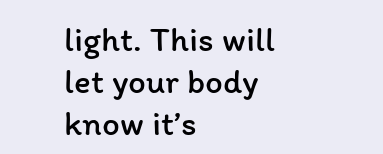light. This will let your body know it’s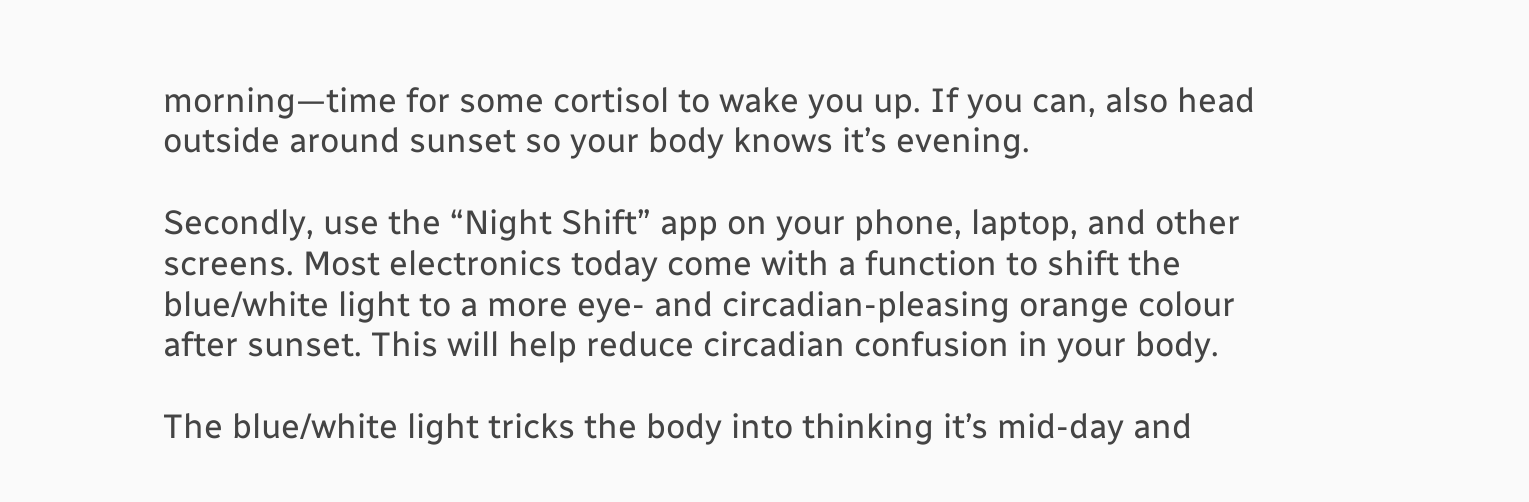morning—time for some cortisol to wake you up. If you can, also head outside around sunset so your body knows it’s evening.

Secondly, use the “Night Shift” app on your phone, laptop, and other screens. Most electronics today come with a function to shift the blue/white light to a more eye- and circadian-pleasing orange colour after sunset. This will help reduce circadian confusion in your body.

The blue/white light tricks the body into thinking it’s mid-day and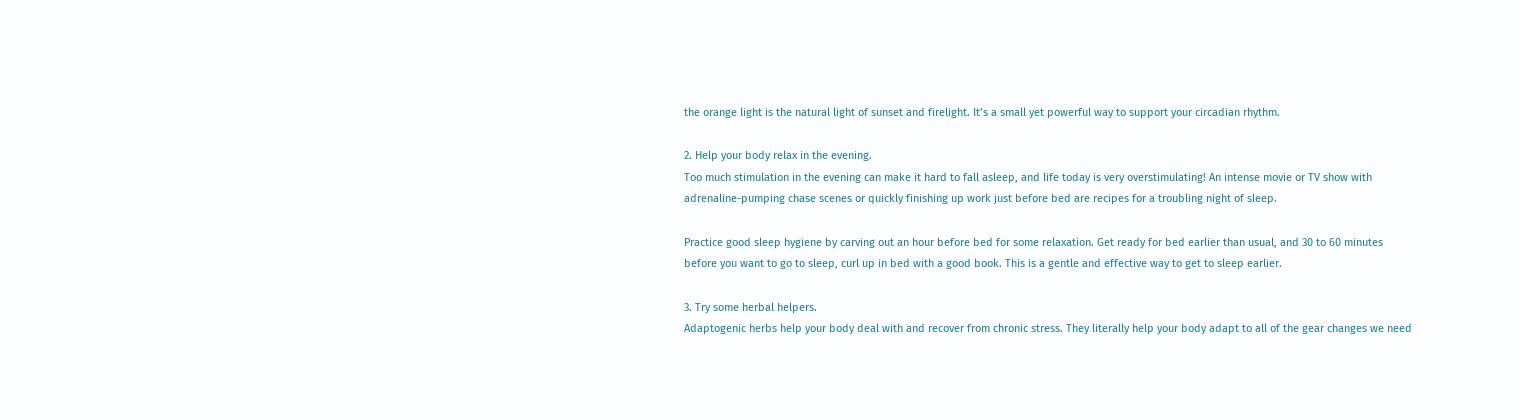the orange light is the natural light of sunset and firelight. It’s a small yet powerful way to support your circadian rhythm.

2. Help your body relax in the evening.
Too much stimulation in the evening can make it hard to fall asleep, and life today is very overstimulating! An intense movie or TV show with adrenaline-pumping chase scenes or quickly finishing up work just before bed are recipes for a troubling night of sleep.

Practice good sleep hygiene by carving out an hour before bed for some relaxation. Get ready for bed earlier than usual, and 30 to 60 minutes before you want to go to sleep, curl up in bed with a good book. This is a gentle and effective way to get to sleep earlier.

3. Try some herbal helpers.
Adaptogenic herbs help your body deal with and recover from chronic stress. They literally help your body adapt to all of the gear changes we need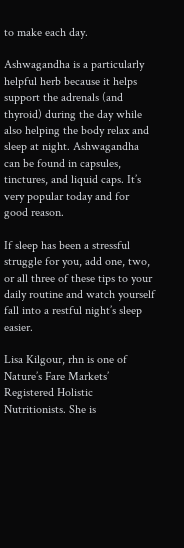to make each day.

Ashwagandha is a particularly helpful herb because it helps support the adrenals (and thyroid) during the day while also helping the body relax and sleep at night. Ashwagandha can be found in capsules, tinctures, and liquid caps. It’s very popular today and for good reason.

If sleep has been a stressful struggle for you, add one, two, or all three of these tips to your daily routine and watch yourself fall into a restful night’s sleep easier.

Lisa Kilgour, rhn is one of Nature’s Fare Markets’ Registered Holistic Nutritionists. She is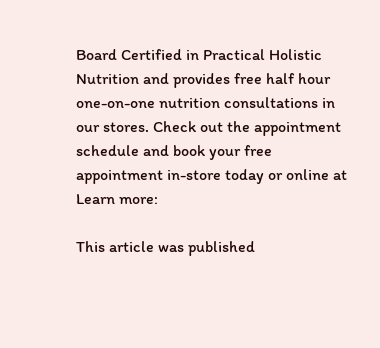Board Certified in Practical Holistic Nutrition and provides free half hour one-on-one nutrition consultations in our stores. Check out the appointment schedule and book your free appointment in-store today or online at Learn more:

This article was published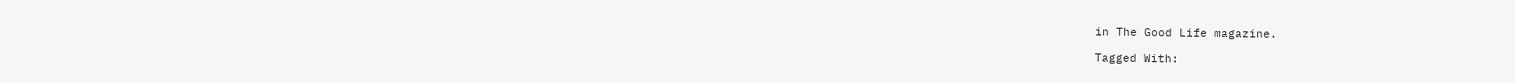in The Good Life magazine.

Tagged With: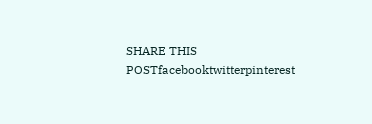SHARE THIS POSTfacebooktwitterpinterest